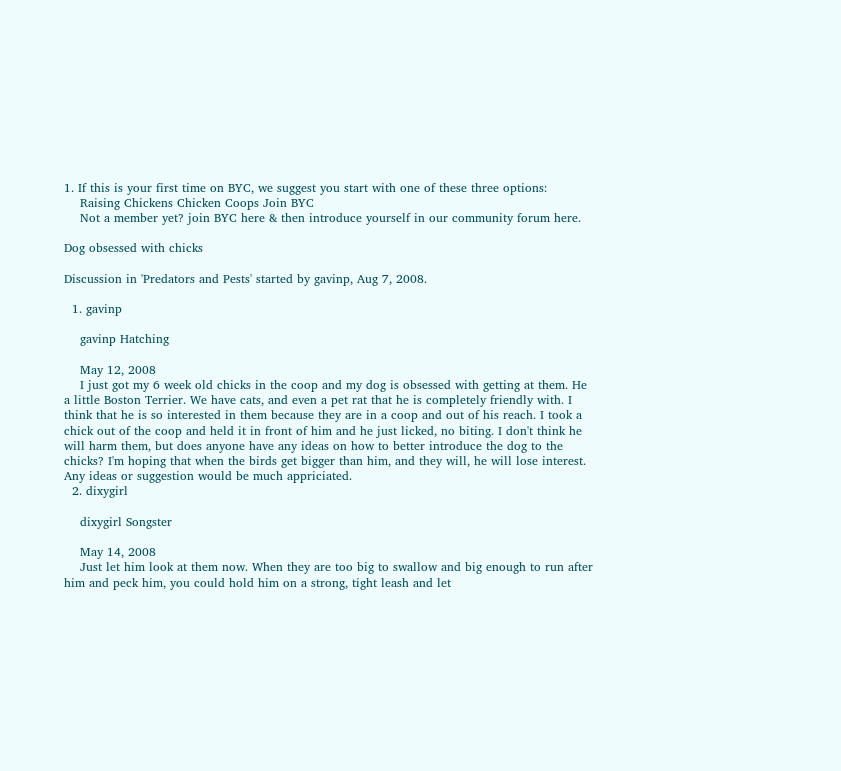1. If this is your first time on BYC, we suggest you start with one of these three options:
    Raising Chickens Chicken Coops Join BYC
    Not a member yet? join BYC here & then introduce yourself in our community forum here.

Dog obsessed with chicks

Discussion in 'Predators and Pests' started by gavinp, Aug 7, 2008.

  1. gavinp

    gavinp Hatching

    May 12, 2008
    I just got my 6 week old chicks in the coop and my dog is obsessed with getting at them. He a little Boston Terrier. We have cats, and even a pet rat that he is completely friendly with. I think that he is so interested in them because they are in a coop and out of his reach. I took a chick out of the coop and held it in front of him and he just licked, no biting. I don't think he will harm them, but does anyone have any ideas on how to better introduce the dog to the chicks? I'm hoping that when the birds get bigger than him, and they will, he will lose interest. Any ideas or suggestion would be much appriciated.
  2. dixygirl

    dixygirl Songster

    May 14, 2008
    Just let him look at them now. When they are too big to swallow and big enough to run after him and peck him, you could hold him on a strong, tight leash and let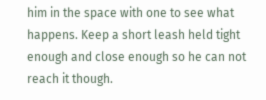him in the space with one to see what happens. Keep a short leash held tight enough and close enough so he can not reach it though.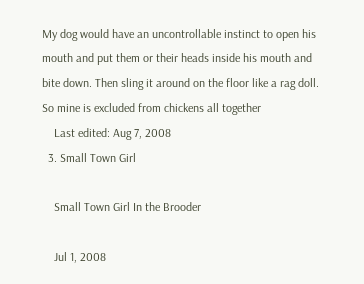My dog would have an uncontrollable instinct to open his mouth and put them or their heads inside his mouth and bite down. Then sling it around on the floor like a rag doll. So mine is excluded from chickens all together
    Last edited: Aug 7, 2008
  3. Small Town Girl

    Small Town Girl In the Brooder

    Jul 1, 2008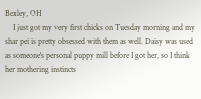Bexley, OH
    I just got my very first chicks on Tuesday morning and my shar pei is pretty obsessed with them as well. Daisy was used as someone's personal puppy mill before I got her, so I think her mothering instincts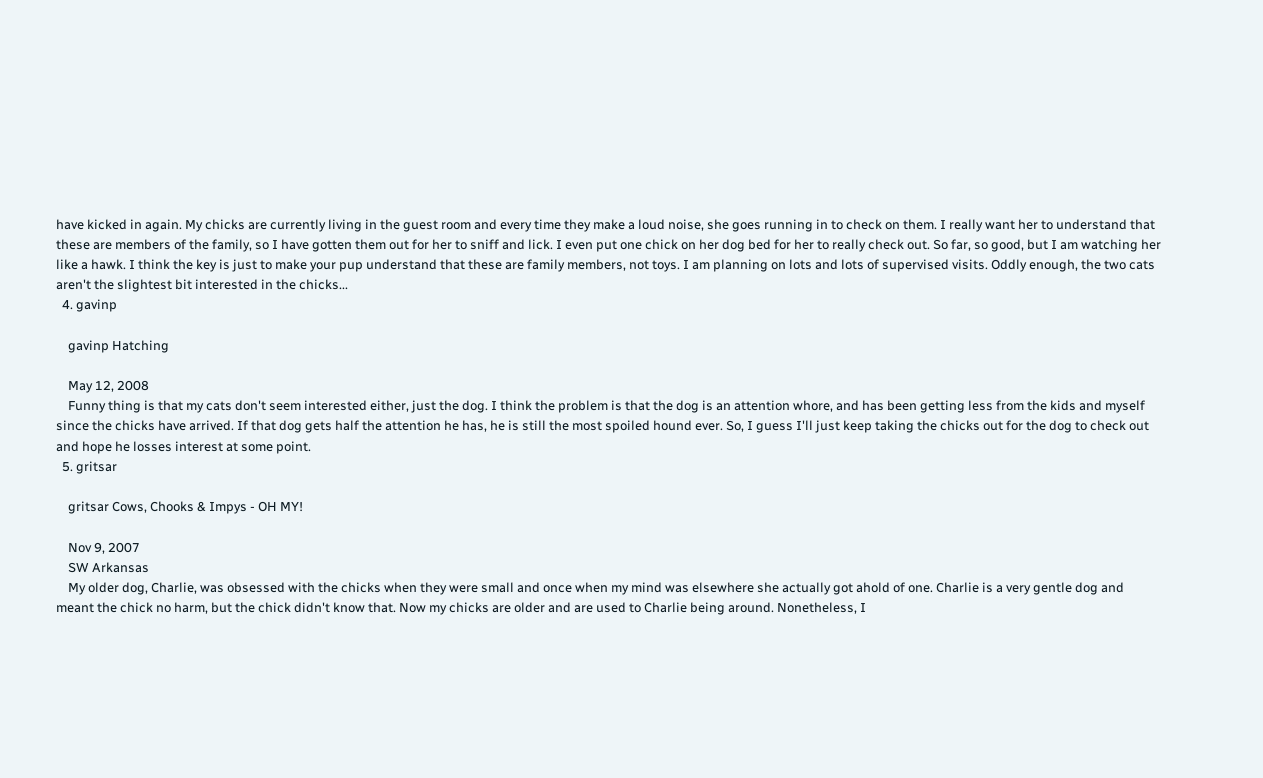have kicked in again. My chicks are currently living in the guest room and every time they make a loud noise, she goes running in to check on them. I really want her to understand that these are members of the family, so I have gotten them out for her to sniff and lick. I even put one chick on her dog bed for her to really check out. So far, so good, but I am watching her like a hawk. I think the key is just to make your pup understand that these are family members, not toys. I am planning on lots and lots of supervised visits. Oddly enough, the two cats aren't the slightest bit interested in the chicks...
  4. gavinp

    gavinp Hatching

    May 12, 2008
    Funny thing is that my cats don't seem interested either, just the dog. I think the problem is that the dog is an attention whore, and has been getting less from the kids and myself since the chicks have arrived. If that dog gets half the attention he has, he is still the most spoiled hound ever. So, I guess I'll just keep taking the chicks out for the dog to check out and hope he losses interest at some point.
  5. gritsar

    gritsar Cows, Chooks & Impys - OH MY!

    Nov 9, 2007
    SW Arkansas
    My older dog, Charlie, was obsessed with the chicks when they were small and once when my mind was elsewhere she actually got ahold of one. Charlie is a very gentle dog and meant the chick no harm, but the chick didn't know that. Now my chicks are older and are used to Charlie being around. Nonetheless, I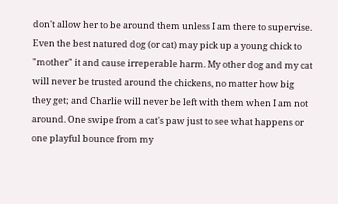don't allow her to be around them unless I am there to supervise. Even the best natured dog (or cat) may pick up a young chick to "mother" it and cause irreperable harm. My other dog and my cat will never be trusted around the chickens, no matter how big they get; and Charlie will never be left with them when I am not around. One swipe from a cat's paw just to see what happens or one playful bounce from my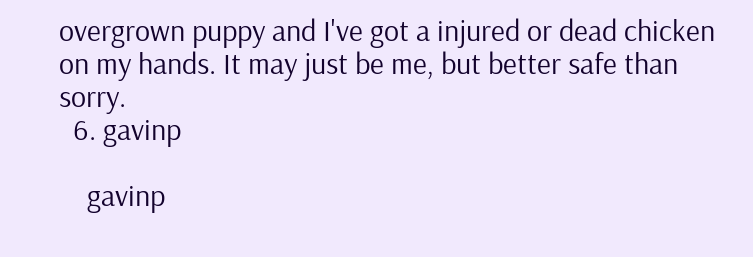overgrown puppy and I've got a injured or dead chicken on my hands. It may just be me, but better safe than sorry.
  6. gavinp

    gavinp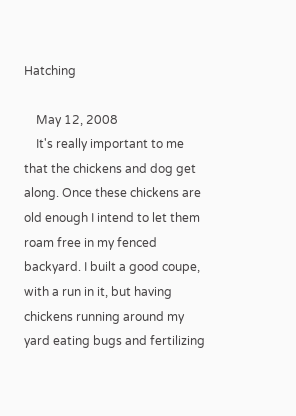Hatching

    May 12, 2008
    It's really important to me that the chickens and dog get along. Once these chickens are old enough I intend to let them roam free in my fenced backyard. I built a good coupe, with a run in it, but having chickens running around my yard eating bugs and fertilizing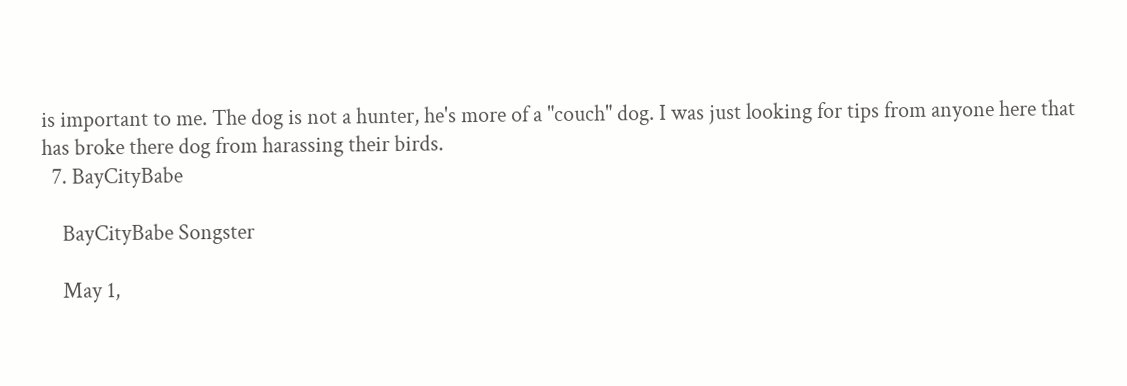is important to me. The dog is not a hunter, he's more of a "couch" dog. I was just looking for tips from anyone here that has broke there dog from harassing their birds.
  7. BayCityBabe

    BayCityBabe Songster

    May 1,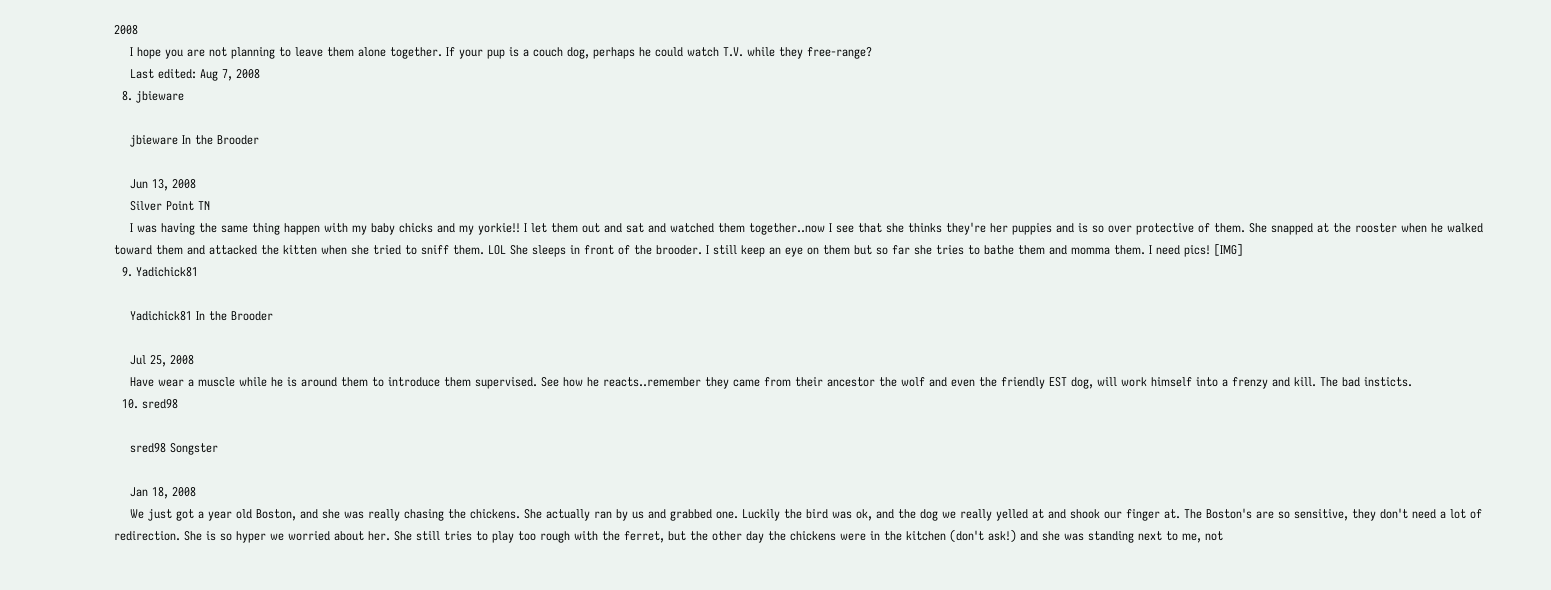2008
    I hope you are not planning to leave them alone together. If your pup is a couch dog, perhaps he could watch T.V. while they free-range?
    Last edited: Aug 7, 2008
  8. jbieware

    jbieware In the Brooder

    Jun 13, 2008
    Silver Point TN
    I was having the same thing happen with my baby chicks and my yorkie!! I let them out and sat and watched them together..now I see that she thinks they're her puppies and is so over protective of them. She snapped at the rooster when he walked toward them and attacked the kitten when she tried to sniff them. LOL She sleeps in front of the brooder. I still keep an eye on them but so far she tries to bathe them and momma them. I need pics! [IMG]
  9. Yadichick81

    Yadichick81 In the Brooder

    Jul 25, 2008
    Have wear a muscle while he is around them to introduce them supervised. See how he reacts..remember they came from their ancestor the wolf and even the friendly EST dog, will work himself into a frenzy and kill. The bad insticts.
  10. sred98

    sred98 Songster

    Jan 18, 2008
    We just got a year old Boston, and she was really chasing the chickens. She actually ran by us and grabbed one. Luckily the bird was ok, and the dog we really yelled at and shook our finger at. The Boston's are so sensitive, they don't need a lot of redirection. She is so hyper we worried about her. She still tries to play too rough with the ferret, but the other day the chickens were in the kitchen (don't ask!) and she was standing next to me, not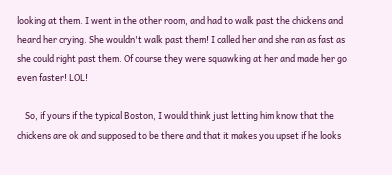looking at them. I went in the other room, and had to walk past the chickens and heard her crying. She wouldn't walk past them! I called her and she ran as fast as she could right past them. Of course they were squawking at her and made her go even faster! LOL!

    So, if yours if the typical Boston, I would think just letting him know that the chickens are ok and supposed to be there and that it makes you upset if he looks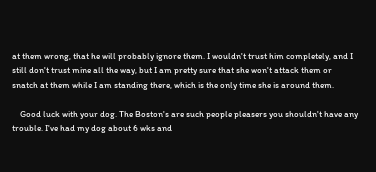at them wrong, that he will probably ignore them. I wouldn't trust him completely, and I still don't trust mine all the way, but I am pretty sure that she won't attack them or snatch at them while I am standing there, which is the only time she is around them.

    Good luck with your dog. The Boston's are such people pleasers you shouldn't have any trouble. I've had my dog about 6 wks and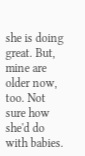she is doing great. But, mine are older now, too. Not sure how she'd do with babies.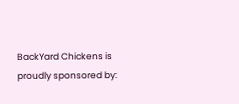BackYard Chickens is proudly sponsored by: